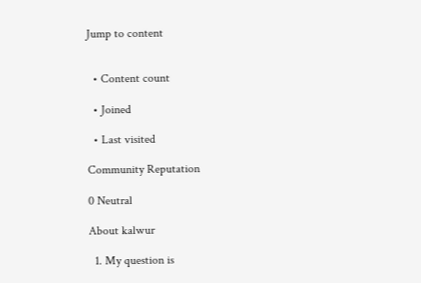Jump to content


  • Content count

  • Joined

  • Last visited

Community Reputation

0 Neutral

About kalwur

  1. My question is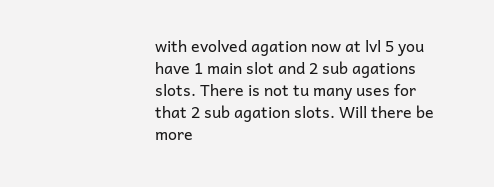with evolved agation now at lvl 5 you have 1 main slot and 2 sub agations slots. There is not tu many uses for that 2 sub agation slots. Will there be more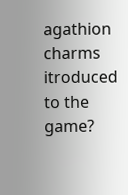agathion charms itroduced to the game?